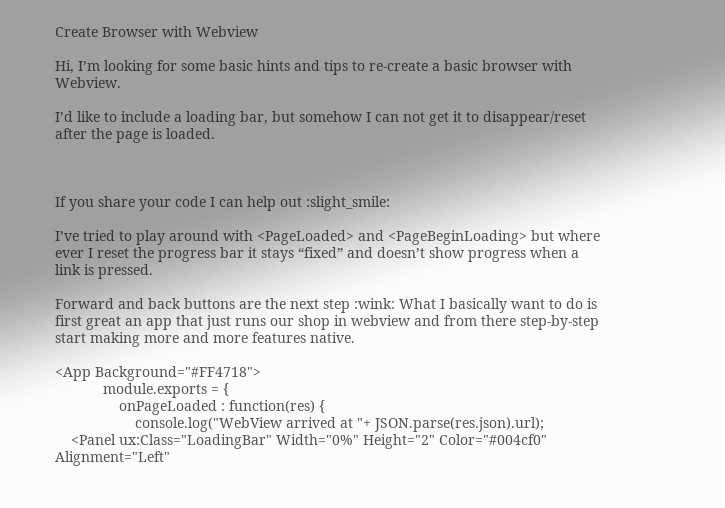Create Browser with Webview

Hi, I’m looking for some basic hints and tips to re-create a basic browser with Webview.

I’d like to include a loading bar, but somehow I can not get it to disappear/reset after the page is loaded.



If you share your code I can help out :slight_smile:

I’ve tried to play around with <PageLoaded> and <PageBeginLoading> but where ever I reset the progress bar it stays “fixed” and doesn’t show progress when a link is pressed.

Forward and back buttons are the next step :wink: What I basically want to do is first great an app that just runs our shop in webview and from there step-by-step start making more and more features native.

<App Background="#FF4718">
            module.exports = {
                onPageLoaded : function(res) {
                    console.log("WebView arrived at "+ JSON.parse(res.json).url);
    <Panel ux:Class="LoadingBar" Width="0%" Height="2" Color="#004cf0" Alignment="Left"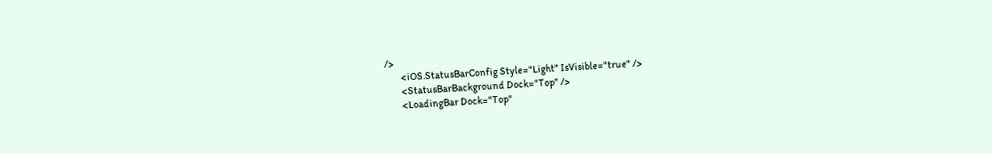/>
        <iOS.StatusBarConfig Style="Light" IsVisible="true" />
        <StatusBarBackground Dock="Top" />
        <LoadingBar Dock="Top"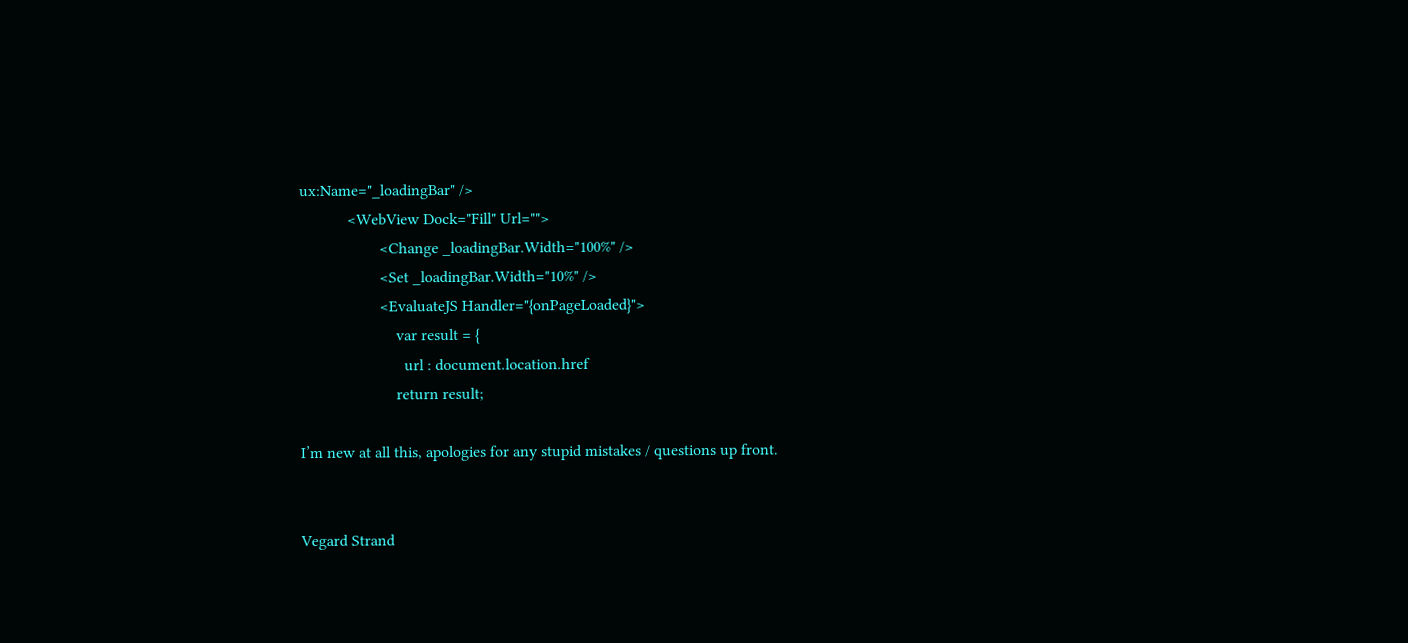ux:Name="_loadingBar" />
            <WebView Dock="Fill" Url="">
                    <Change _loadingBar.Width="100%" />
                    <Set _loadingBar.Width="10%" />
                    <EvaluateJS Handler="{onPageLoaded}">
                        var result = {
                          url : document.location.href
                        return result;

I’m new at all this, apologies for any stupid mistakes / questions up front.


Vegard Strand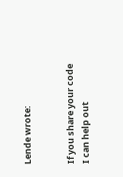Lende wrote:


If you share your code I can help out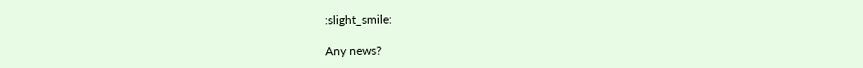:slight_smile:

Any news?